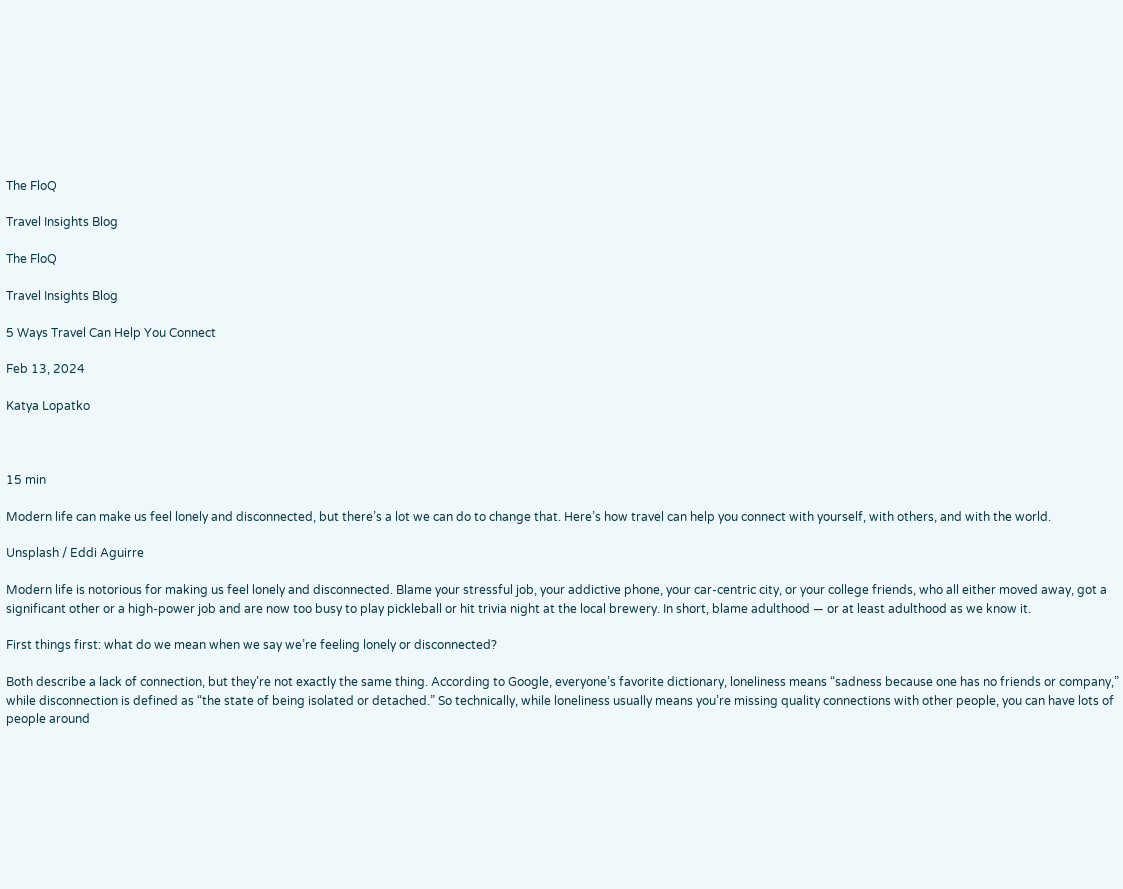The FloQ

Travel Insights Blog

The FloQ

Travel Insights Blog

5 Ways Travel Can Help You Connect

Feb 13, 2024

Katya Lopatko



15 min

Modern life can make us feel lonely and disconnected, but there’s a lot we can do to change that. Here’s how travel can help you connect with yourself, with others, and with the world.

Unsplash / Eddi Aguirre

Modern life is notorious for making us feel lonely and disconnected. Blame your stressful job, your addictive phone, your car-centric city, or your college friends, who all either moved away, got a significant other or a high-power job and are now too busy to play pickleball or hit trivia night at the local brewery. In short, blame adulthood — or at least adulthood as we know it.

First things first: what do we mean when we say we’re feeling lonely or disconnected?

Both describe a lack of connection, but they’re not exactly the same thing. According to Google, everyone’s favorite dictionary, loneliness means “sadness because one has no friends or company,” while disconnection is defined as “the state of being isolated or detached.” So technically, while loneliness usually means you’re missing quality connections with other people, you can have lots of people around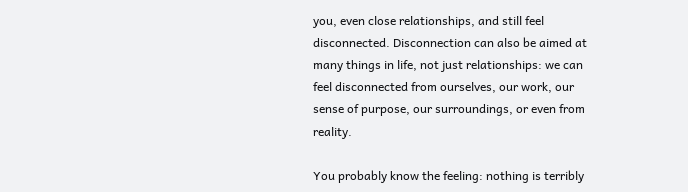you, even close relationships, and still feel disconnected. Disconnection can also be aimed at many things in life, not just relationships: we can feel disconnected from ourselves, our work, our sense of purpose, our surroundings, or even from reality.

You probably know the feeling: nothing is terribly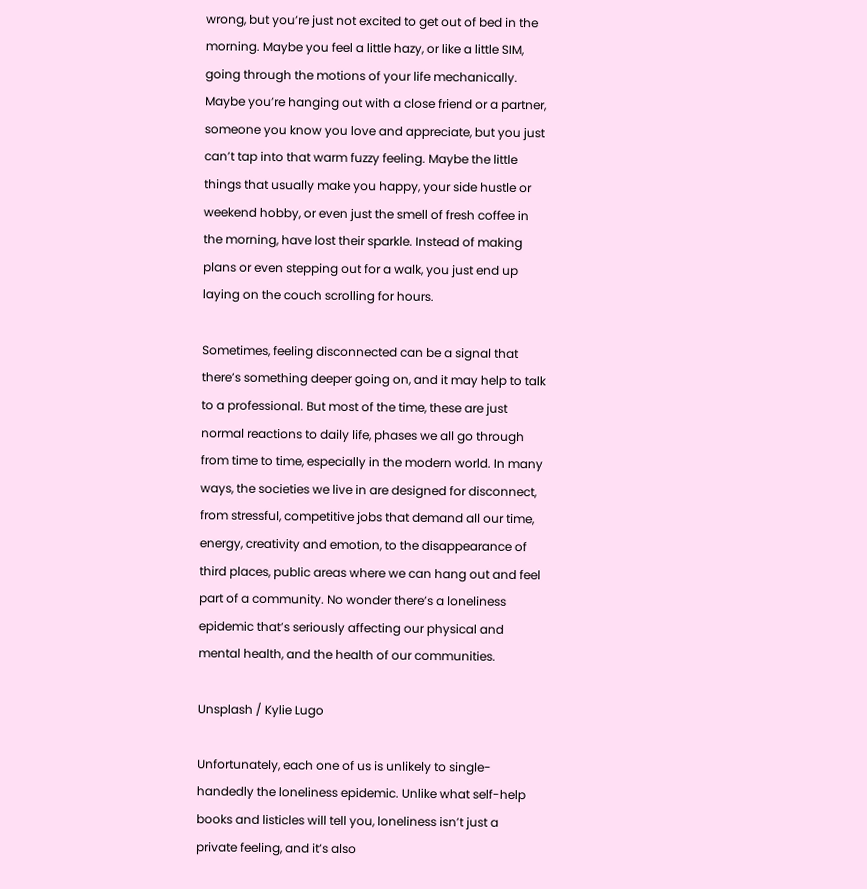wrong, but you’re just not excited to get out of bed in the morning. Maybe you feel a little hazy, or like a little SIM, going through the motions of your life mechanically. Maybe you’re hanging out with a close friend or a partner, someone you know you love and appreciate, but you just can’t tap into that warm fuzzy feeling. Maybe the little things that usually make you happy, your side hustle or weekend hobby, or even just the smell of fresh coffee in the morning, have lost their sparkle. Instead of making plans or even stepping out for a walk, you just end up laying on the couch scrolling for hours.

Sometimes, feeling disconnected can be a signal that there’s something deeper going on, and it may help to talk to a professional. But most of the time, these are just normal reactions to daily life, phases we all go through from time to time, especially in the modern world. In many ways, the societies we live in are designed for disconnect, from stressful, competitive jobs that demand all our time, energy, creativity and emotion, to the disappearance of third places, public areas where we can hang out and feel part of a community. No wonder there’s a loneliness epidemic that’s seriously affecting our physical and mental health, and the health of our communities.

Unsplash / Kylie Lugo

Unfortunately, each one of us is unlikely to single-handedly the loneliness epidemic. Unlike what self-help books and listicles will tell you, loneliness isn’t just a private feeling, and it’s also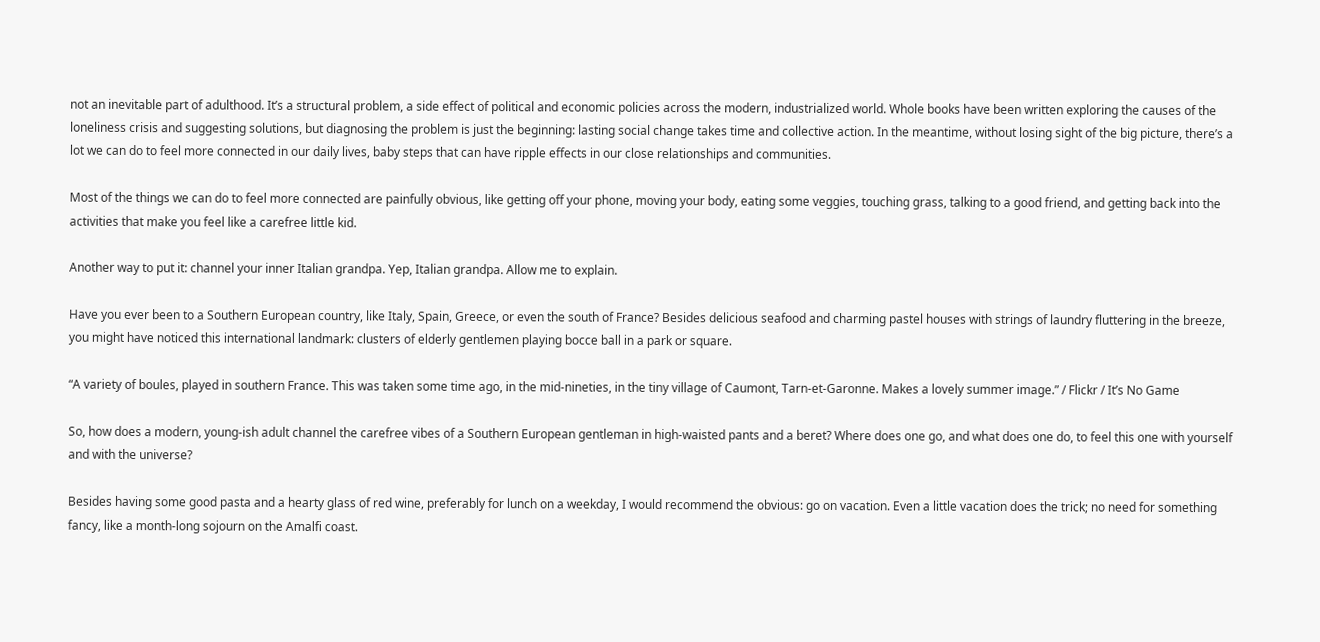not an inevitable part of adulthood. It’s a structural problem, a side effect of political and economic policies across the modern, industrialized world. Whole books have been written exploring the causes of the loneliness crisis and suggesting solutions, but diagnosing the problem is just the beginning: lasting social change takes time and collective action. In the meantime, without losing sight of the big picture, there’s a lot we can do to feel more connected in our daily lives, baby steps that can have ripple effects in our close relationships and communities.

Most of the things we can do to feel more connected are painfully obvious, like getting off your phone, moving your body, eating some veggies, touching grass, talking to a good friend, and getting back into the activities that make you feel like a carefree little kid.

Another way to put it: channel your inner Italian grandpa. Yep, Italian grandpa. Allow me to explain.

Have you ever been to a Southern European country, like Italy, Spain, Greece, or even the south of France? Besides delicious seafood and charming pastel houses with strings of laundry fluttering in the breeze, you might have noticed this international landmark: clusters of elderly gentlemen playing bocce ball in a park or square.

“A variety of boules, played in southern France. This was taken some time ago, in the mid-nineties, in the tiny village of Caumont, Tarn-et-Garonne. Makes a lovely summer image.” / Flickr / It’s No Game

So, how does a modern, young-ish adult channel the carefree vibes of a Southern European gentleman in high-waisted pants and a beret? Where does one go, and what does one do, to feel this one with yourself and with the universe?

Besides having some good pasta and a hearty glass of red wine, preferably for lunch on a weekday, I would recommend the obvious: go on vacation. Even a little vacation does the trick; no need for something fancy, like a month-long sojourn on the Amalfi coast.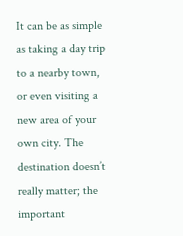It can be as simple as taking a day trip to a nearby town, or even visiting a new area of your own city. The destination doesn’t really matter; the important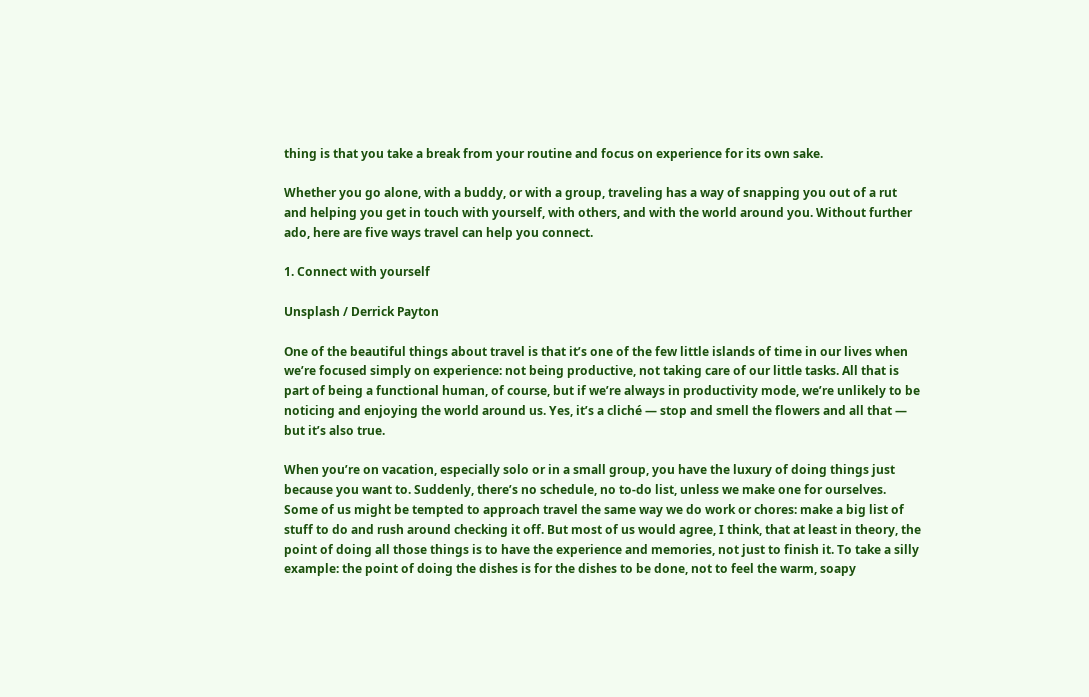thing is that you take a break from your routine and focus on experience for its own sake.

Whether you go alone, with a buddy, or with a group, traveling has a way of snapping you out of a rut and helping you get in touch with yourself, with others, and with the world around you. Without further ado, here are five ways travel can help you connect.

1. Connect with yourself

Unsplash / Derrick Payton

One of the beautiful things about travel is that it’s one of the few little islands of time in our lives when we’re focused simply on experience: not being productive, not taking care of our little tasks. All that is part of being a functional human, of course, but if we’re always in productivity mode, we’re unlikely to be noticing and enjoying the world around us. Yes, it’s a cliché — stop and smell the flowers and all that — but it’s also true.

When you’re on vacation, especially solo or in a small group, you have the luxury of doing things just because you want to. Suddenly, there’s no schedule, no to-do list, unless we make one for ourselves. Some of us might be tempted to approach travel the same way we do work or chores: make a big list of stuff to do and rush around checking it off. But most of us would agree, I think, that at least in theory, the point of doing all those things is to have the experience and memories, not just to finish it. To take a silly example: the point of doing the dishes is for the dishes to be done, not to feel the warm, soapy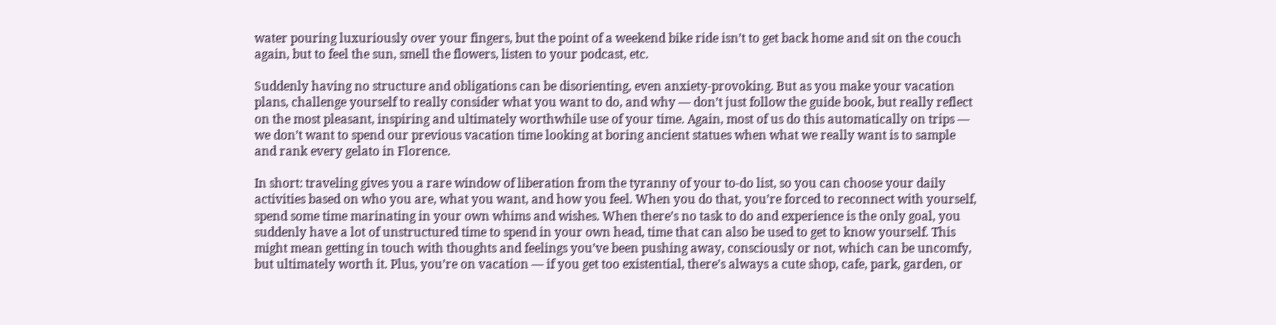water pouring luxuriously over your fingers, but the point of a weekend bike ride isn’t to get back home and sit on the couch again, but to feel the sun, smell the flowers, listen to your podcast, etc.

Suddenly having no structure and obligations can be disorienting, even anxiety-provoking. But as you make your vacation plans, challenge yourself to really consider what you want to do, and why — don’t just follow the guide book, but really reflect on the most pleasant, inspiring and ultimately worthwhile use of your time. Again, most of us do this automatically on trips — we don’t want to spend our previous vacation time looking at boring ancient statues when what we really want is to sample and rank every gelato in Florence.

In short: traveling gives you a rare window of liberation from the tyranny of your to-do list, so you can choose your daily activities based on who you are, what you want, and how you feel. When you do that, you’re forced to reconnect with yourself, spend some time marinating in your own whims and wishes. When there’s no task to do and experience is the only goal, you suddenly have a lot of unstructured time to spend in your own head, time that can also be used to get to know yourself. This might mean getting in touch with thoughts and feelings you’ve been pushing away, consciously or not, which can be uncomfy, but ultimately worth it. Plus, you’re on vacation — if you get too existential, there’s always a cute shop, cafe, park, garden, or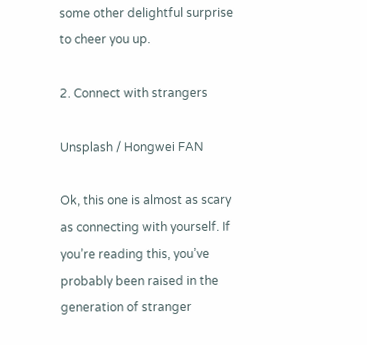some other delightful surprise to cheer you up.

2. Connect with strangers

Unsplash / Hongwei FAN

Ok, this one is almost as scary as connecting with yourself. If you’re reading this, you’ve probably been raised in the generation of stranger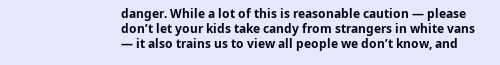danger. While a lot of this is reasonable caution — please don’t let your kids take candy from strangers in white vans — it also trains us to view all people we don’t know, and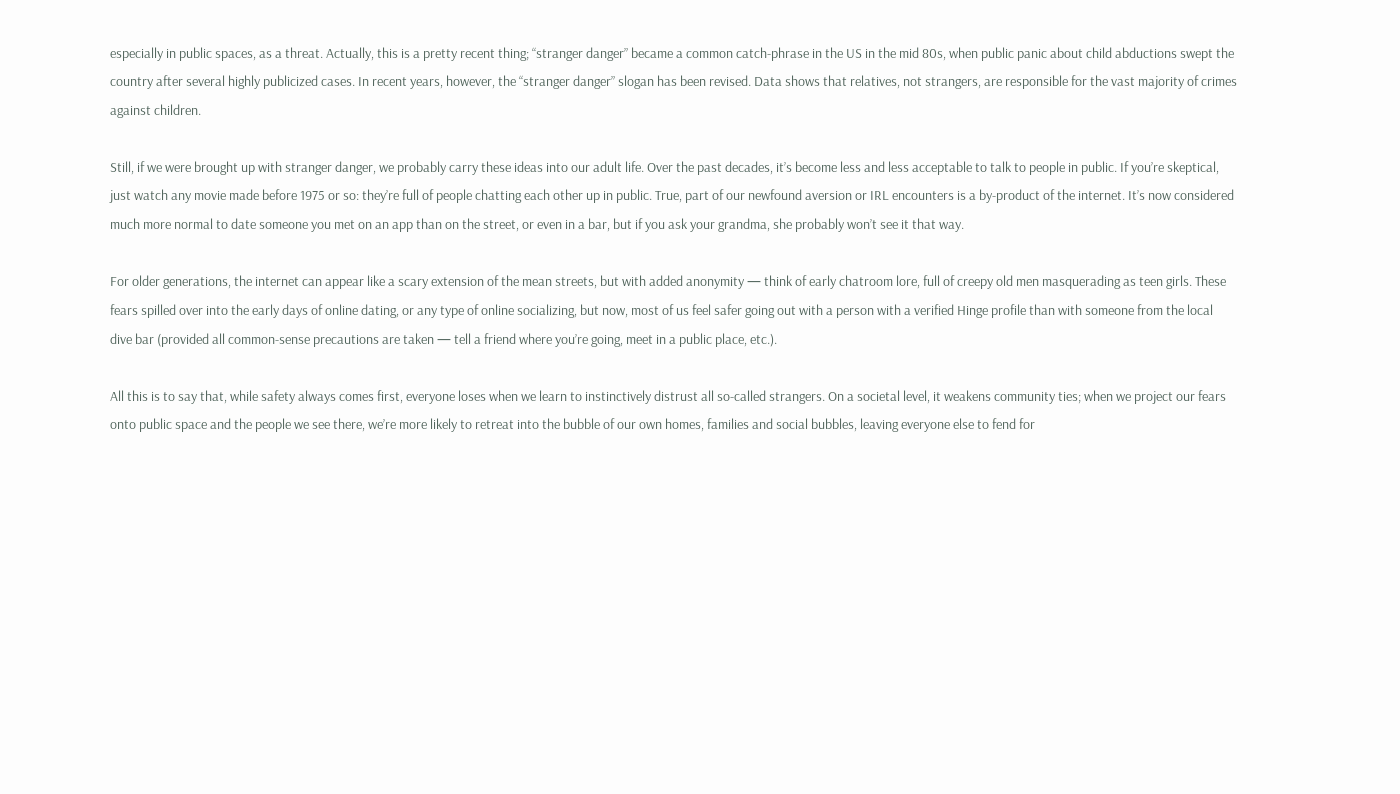especially in public spaces, as a threat. Actually, this is a pretty recent thing; “stranger danger” became a common catch-phrase in the US in the mid 80s, when public panic about child abductions swept the country after several highly publicized cases. In recent years, however, the “stranger danger” slogan has been revised. Data shows that relatives, not strangers, are responsible for the vast majority of crimes against children.

Still, if we were brought up with stranger danger, we probably carry these ideas into our adult life. Over the past decades, it’s become less and less acceptable to talk to people in public. If you’re skeptical, just watch any movie made before 1975 or so: they’re full of people chatting each other up in public. True, part of our newfound aversion or IRL encounters is a by-product of the internet. It’s now considered much more normal to date someone you met on an app than on the street, or even in a bar, but if you ask your grandma, she probably won’t see it that way.

For older generations, the internet can appear like a scary extension of the mean streets, but with added anonymity — think of early chatroom lore, full of creepy old men masquerading as teen girls. These fears spilled over into the early days of online dating, or any type of online socializing, but now, most of us feel safer going out with a person with a verified Hinge profile than with someone from the local dive bar (provided all common-sense precautions are taken — tell a friend where you’re going, meet in a public place, etc.).

All this is to say that, while safety always comes first, everyone loses when we learn to instinctively distrust all so-called strangers. On a societal level, it weakens community ties; when we project our fears onto public space and the people we see there, we’re more likely to retreat into the bubble of our own homes, families and social bubbles, leaving everyone else to fend for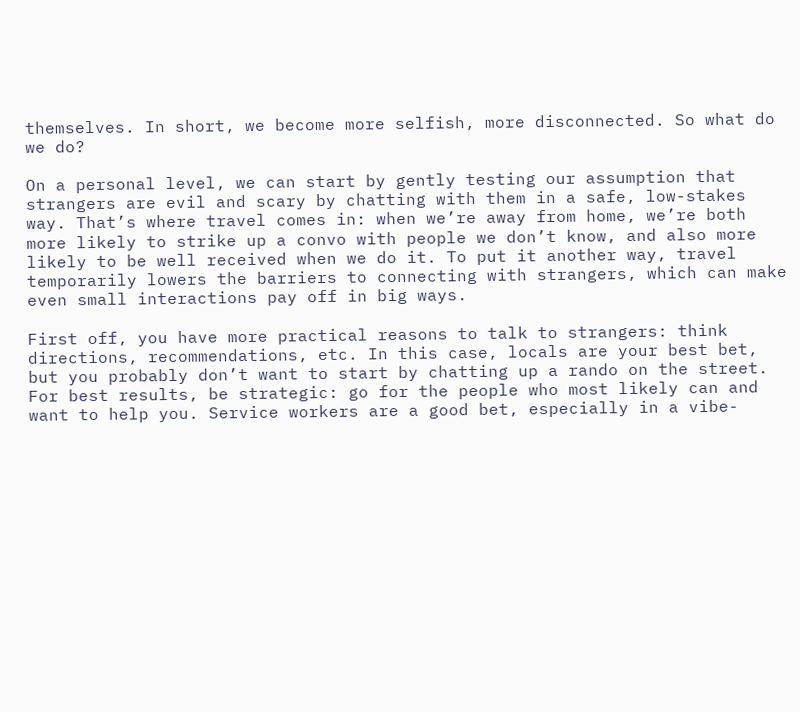themselves. In short, we become more selfish, more disconnected. So what do we do?

On a personal level, we can start by gently testing our assumption that strangers are evil and scary by chatting with them in a safe, low-stakes way. That’s where travel comes in: when we’re away from home, we’re both more likely to strike up a convo with people we don’t know, and also more likely to be well received when we do it. To put it another way, travel temporarily lowers the barriers to connecting with strangers, which can make even small interactions pay off in big ways.

First off, you have more practical reasons to talk to strangers: think directions, recommendations, etc. In this case, locals are your best bet, but you probably don’t want to start by chatting up a rando on the street. For best results, be strategic: go for the people who most likely can and want to help you. Service workers are a good bet, especially in a vibe-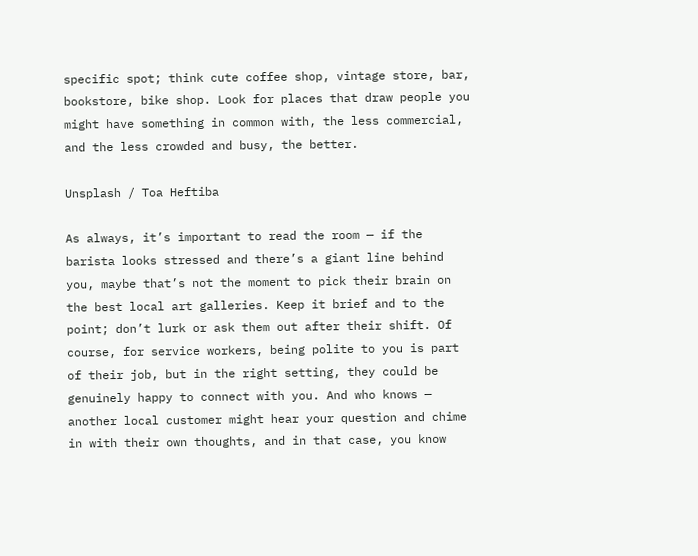specific spot; think cute coffee shop, vintage store, bar, bookstore, bike shop. Look for places that draw people you might have something in common with, the less commercial, and the less crowded and busy, the better.

Unsplash / Toa Heftiba

As always, it’s important to read the room — if the barista looks stressed and there’s a giant line behind you, maybe that’s not the moment to pick their brain on the best local art galleries. Keep it brief and to the point; don’t lurk or ask them out after their shift. Of course, for service workers, being polite to you is part of their job, but in the right setting, they could be genuinely happy to connect with you. And who knows — another local customer might hear your question and chime in with their own thoughts, and in that case, you know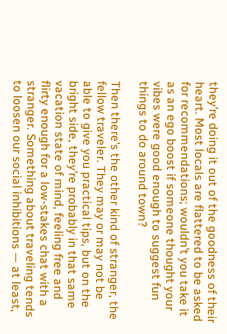they’re doing it out of the goodness of their heart. Most locals are flattered to be asked for recommendations; wouldn’t you take it as an ego boost if someone thought your vibes were good enough to suggest fun things to do around town?

Then there’s the other kind of stranger, the fellow traveler. They may or may not be able to give you practical tips, but on the bright side, they’re probably in that same vacation state of mind, feeling free and flirty enough for a low-stakes chat with a stranger. Something about traveling tends to loosen our social inhibitions — at least,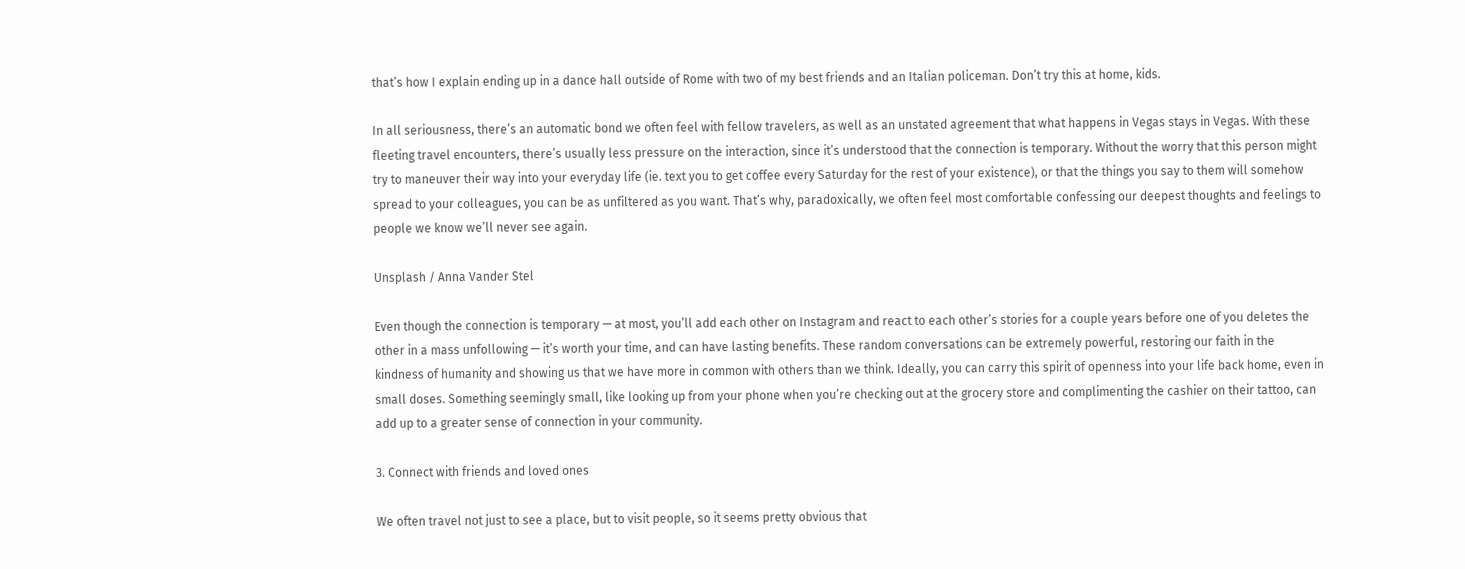that’s how I explain ending up in a dance hall outside of Rome with two of my best friends and an Italian policeman. Don’t try this at home, kids.

In all seriousness, there’s an automatic bond we often feel with fellow travelers, as well as an unstated agreement that what happens in Vegas stays in Vegas. With these fleeting travel encounters, there’s usually less pressure on the interaction, since it’s understood that the connection is temporary. Without the worry that this person might try to maneuver their way into your everyday life (ie. text you to get coffee every Saturday for the rest of your existence), or that the things you say to them will somehow spread to your colleagues, you can be as unfiltered as you want. That’s why, paradoxically, we often feel most comfortable confessing our deepest thoughts and feelings to people we know we’ll never see again.

Unsplash / Anna Vander Stel

Even though the connection is temporary — at most, you’ll add each other on Instagram and react to each other’s stories for a couple years before one of you deletes the other in a mass unfollowing — it’s worth your time, and can have lasting benefits. These random conversations can be extremely powerful, restoring our faith in the kindness of humanity and showing us that we have more in common with others than we think. Ideally, you can carry this spirit of openness into your life back home, even in small doses. Something seemingly small, like looking up from your phone when you’re checking out at the grocery store and complimenting the cashier on their tattoo, can add up to a greater sense of connection in your community.

3. Connect with friends and loved ones

We often travel not just to see a place, but to visit people, so it seems pretty obvious that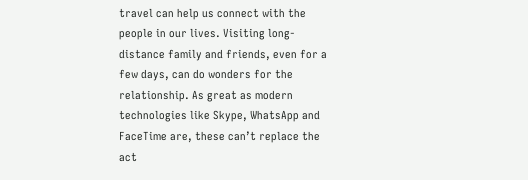travel can help us connect with the people in our lives. Visiting long-distance family and friends, even for a few days, can do wonders for the relationship. As great as modern technologies like Skype, WhatsApp and FaceTime are, these can’t replace the act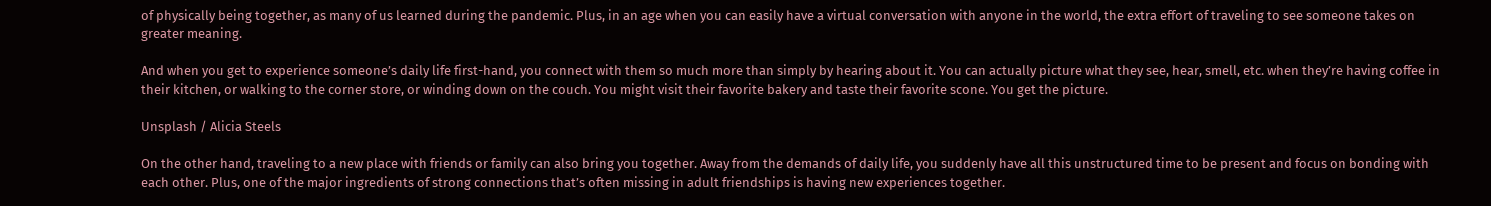of physically being together, as many of us learned during the pandemic. Plus, in an age when you can easily have a virtual conversation with anyone in the world, the extra effort of traveling to see someone takes on greater meaning.

And when you get to experience someone’s daily life first-hand, you connect with them so much more than simply by hearing about it. You can actually picture what they see, hear, smell, etc. when they’re having coffee in their kitchen, or walking to the corner store, or winding down on the couch. You might visit their favorite bakery and taste their favorite scone. You get the picture.

Unsplash / Alicia Steels

On the other hand, traveling to a new place with friends or family can also bring you together. Away from the demands of daily life, you suddenly have all this unstructured time to be present and focus on bonding with each other. Plus, one of the major ingredients of strong connections that’s often missing in adult friendships is having new experiences together.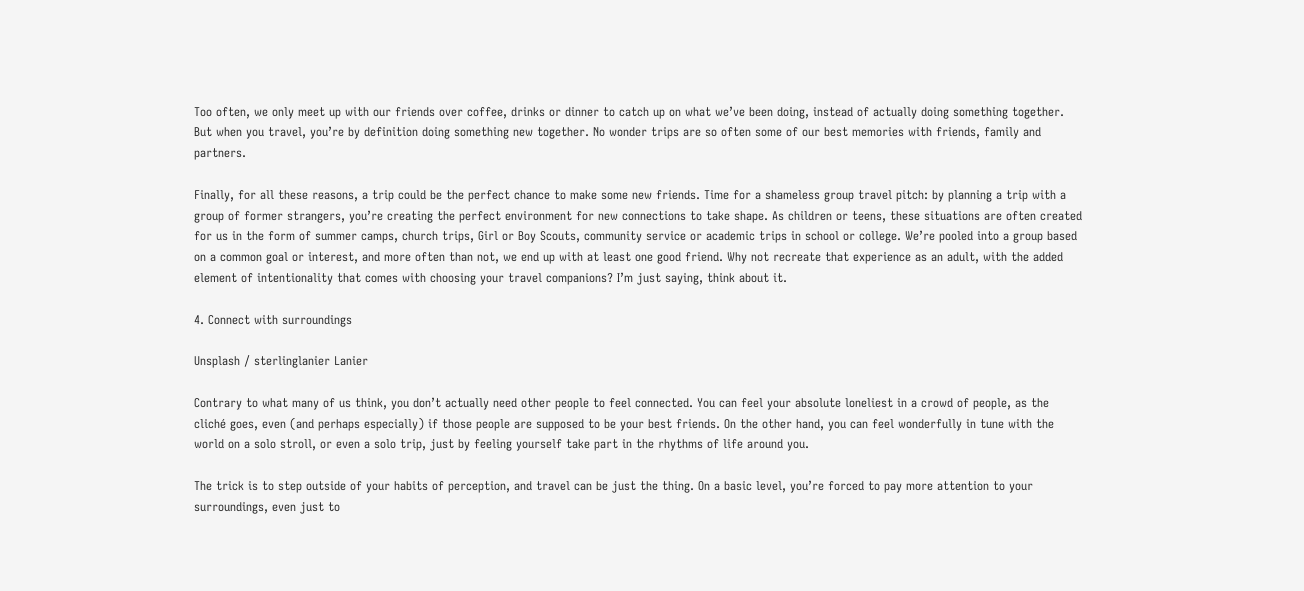Too often, we only meet up with our friends over coffee, drinks or dinner to catch up on what we’ve been doing, instead of actually doing something together. But when you travel, you’re by definition doing something new together. No wonder trips are so often some of our best memories with friends, family and partners.

Finally, for all these reasons, a trip could be the perfect chance to make some new friends. Time for a shameless group travel pitch: by planning a trip with a group of former strangers, you’re creating the perfect environment for new connections to take shape. As children or teens, these situations are often created for us in the form of summer camps, church trips, Girl or Boy Scouts, community service or academic trips in school or college. We’re pooled into a group based on a common goal or interest, and more often than not, we end up with at least one good friend. Why not recreate that experience as an adult, with the added element of intentionality that comes with choosing your travel companions? I’m just saying, think about it.

4. Connect with surroundings

Unsplash / sterlinglanier Lanier

Contrary to what many of us think, you don’t actually need other people to feel connected. You can feel your absolute loneliest in a crowd of people, as the cliché goes, even (and perhaps especially) if those people are supposed to be your best friends. On the other hand, you can feel wonderfully in tune with the world on a solo stroll, or even a solo trip, just by feeling yourself take part in the rhythms of life around you.

The trick is to step outside of your habits of perception, and travel can be just the thing. On a basic level, you’re forced to pay more attention to your surroundings, even just to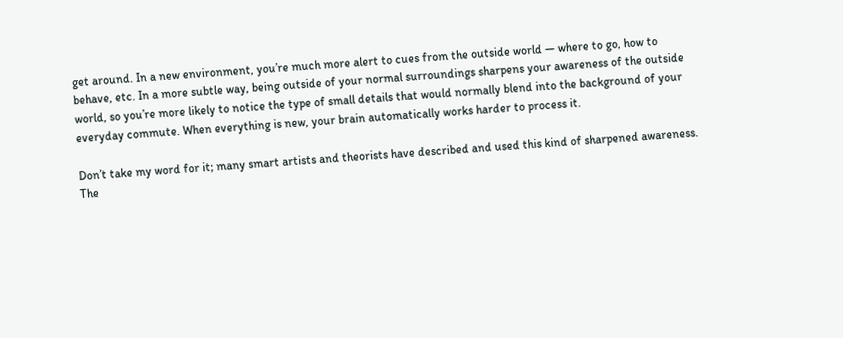get around. In a new environment, you’re much more alert to cues from the outside world — where to go, how to behave, etc. In a more subtle way, being outside of your normal surroundings sharpens your awareness of the outside world, so you’re more likely to notice the type of small details that would normally blend into the background of your everyday commute. When everything is new, your brain automatically works harder to process it.

Don’t take my word for it; many smart artists and theorists have described and used this kind of sharpened awareness. The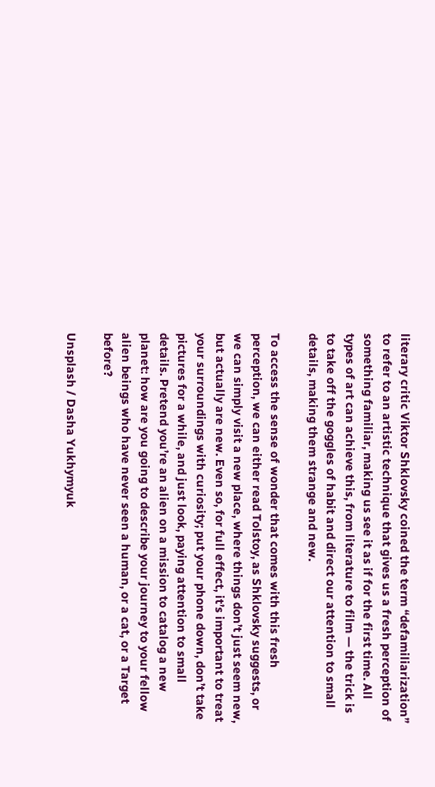literary critic Viktor Shklovsky coined the term “defamiliarization” to refer to an artistic technique that gives us a fresh perception of something familiar, making us see it as if for the first time. All types of art can achieve this, from literature to film — the trick is to take off the goggles of habit and direct our attention to small details, making them strange and new.

To access the sense of wonder that comes with this fresh perception, we can either read Tolstoy, as Shklovsky suggests, or we can simply visit a new place, where things don’t just seem new, but actually are new. Even so, for full effect, it’s important to treat your surroundings with curiosity; put your phone down, don’t take pictures for a while, and just look, paying attention to small details. Pretend you’re an alien on a mission to catalog a new planet: how are you going to describe your journey to your fellow alien beings who have never seen a human, or a cat, or a Target before?

Unsplash / Dasha Yukhymyuk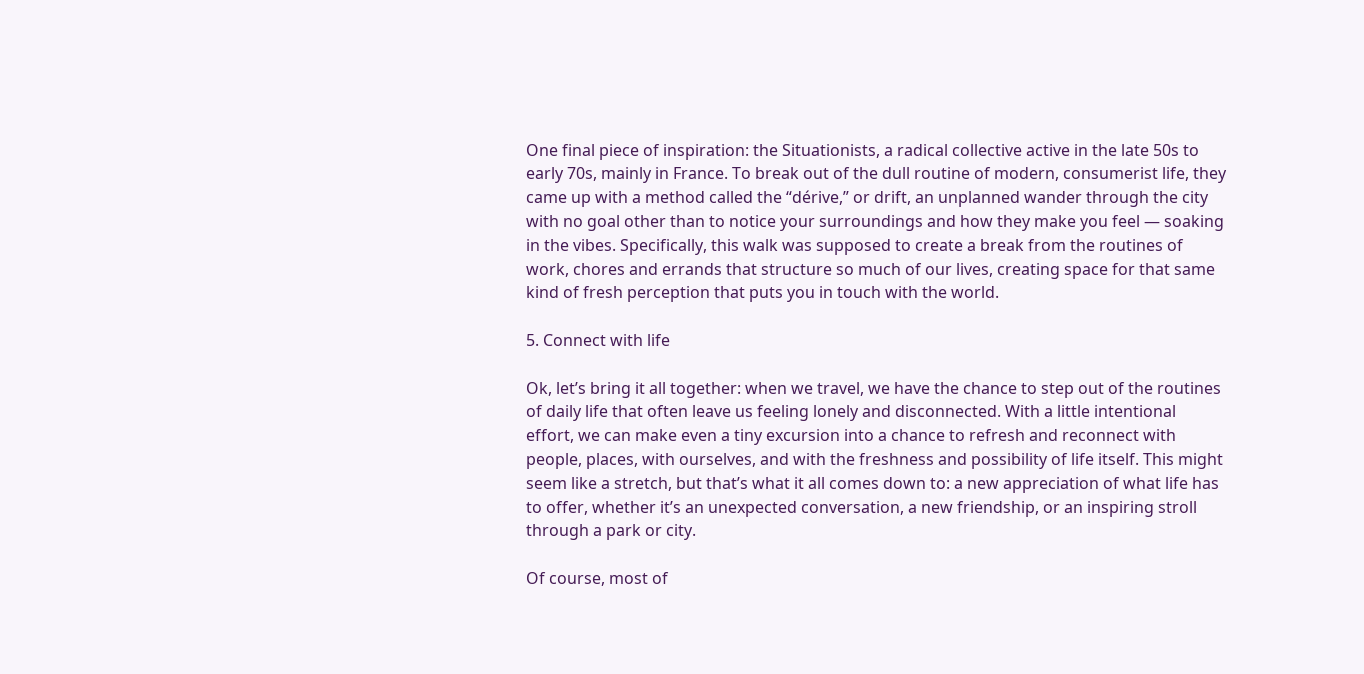One final piece of inspiration: the Situationists, a radical collective active in the late 50s to early 70s, mainly in France. To break out of the dull routine of modern, consumerist life, they came up with a method called the “dérive,” or drift, an unplanned wander through the city with no goal other than to notice your surroundings and how they make you feel — soaking in the vibes. Specifically, this walk was supposed to create a break from the routines of work, chores and errands that structure so much of our lives, creating space for that same kind of fresh perception that puts you in touch with the world.

5. Connect with life

Ok, let’s bring it all together: when we travel, we have the chance to step out of the routines of daily life that often leave us feeling lonely and disconnected. With a little intentional effort, we can make even a tiny excursion into a chance to refresh and reconnect with people, places, with ourselves, and with the freshness and possibility of life itself. This might seem like a stretch, but that’s what it all comes down to: a new appreciation of what life has to offer, whether it’s an unexpected conversation, a new friendship, or an inspiring stroll through a park or city.

Of course, most of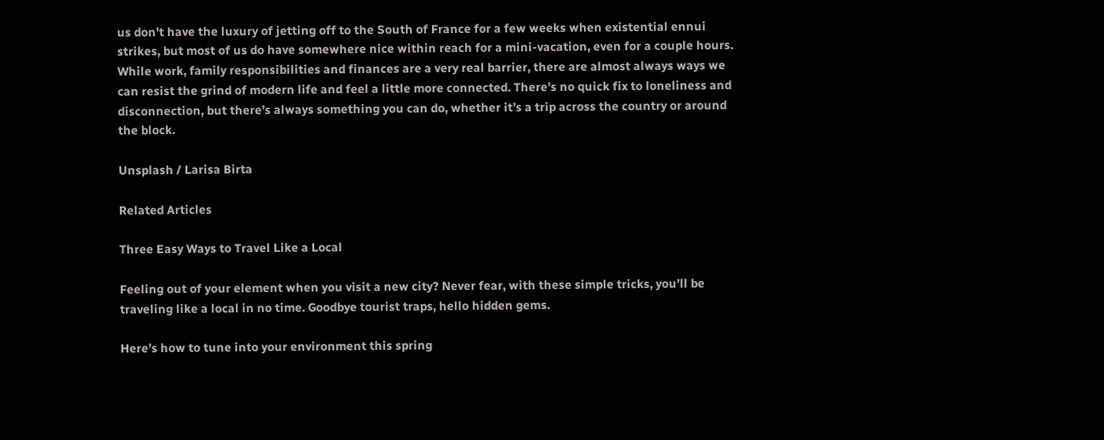us don’t have the luxury of jetting off to the South of France for a few weeks when existential ennui strikes, but most of us do have somewhere nice within reach for a mini-vacation, even for a couple hours. While work, family responsibilities and finances are a very real barrier, there are almost always ways we can resist the grind of modern life and feel a little more connected. There’s no quick fix to loneliness and disconnection, but there’s always something you can do, whether it’s a trip across the country or around the block.

Unsplash / Larisa Birta

Related Articles

Three Easy Ways to Travel Like a Local

Feeling out of your element when you visit a new city? Never fear, with these simple tricks, you’ll be traveling like a local in no time. Goodbye tourist traps, hello hidden gems.

Here’s how to tune into your environment this spring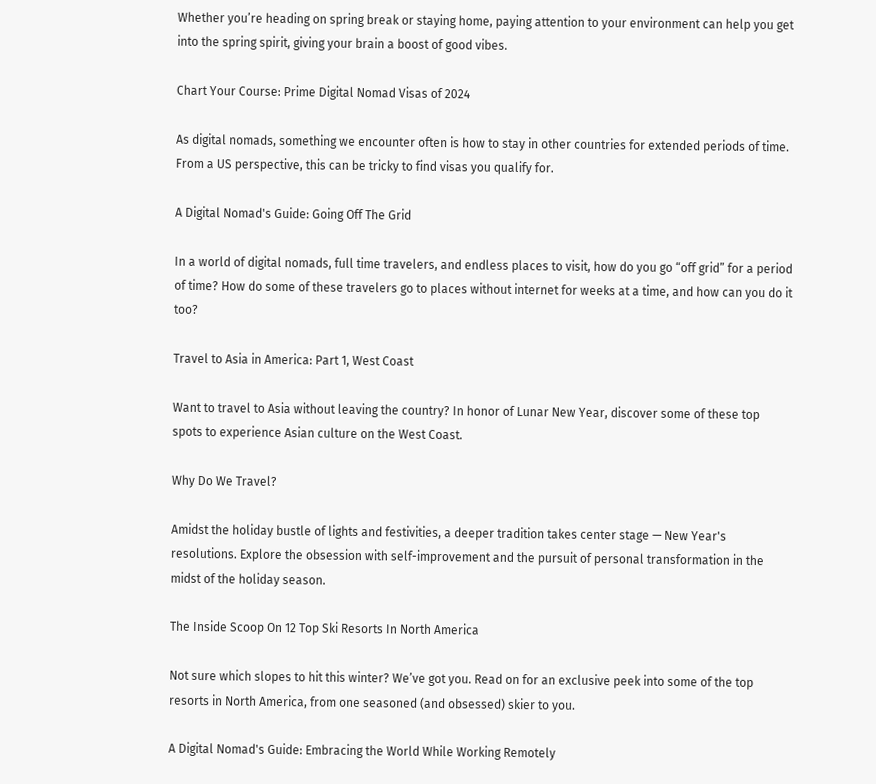Whether you’re heading on spring break or staying home, paying attention to your environment can help you get into the spring spirit, giving your brain a boost of good vibes.

Chart Your Course: Prime Digital Nomad Visas of 2024

As digital nomads, something we encounter often is how to stay in other countries for extended periods of time. From a US perspective, this can be tricky to find visas you qualify for.

A Digital Nomad's Guide: Going Off The Grid

In a world of digital nomads, full time travelers, and endless places to visit, how do you go “off grid” for a period of time? How do some of these travelers go to places without internet for weeks at a time, and how can you do it too?

Travel to Asia in America: Part 1, West Coast

Want to travel to Asia without leaving the country? In honor of Lunar New Year, discover some of these top spots to experience Asian culture on the West Coast.

Why Do We Travel?

Amidst the holiday bustle of lights and festivities, a deeper tradition takes center stage — New Year's resolutions. Explore the obsession with self-improvement and the pursuit of personal transformation in the midst of the holiday season.

The Inside Scoop On 12 Top Ski Resorts In North America

Not sure which slopes to hit this winter? We’ve got you. Read on for an exclusive peek into some of the top resorts in North America, from one seasoned (and obsessed) skier to you.

A Digital Nomad's Guide: Embracing the World While Working Remotely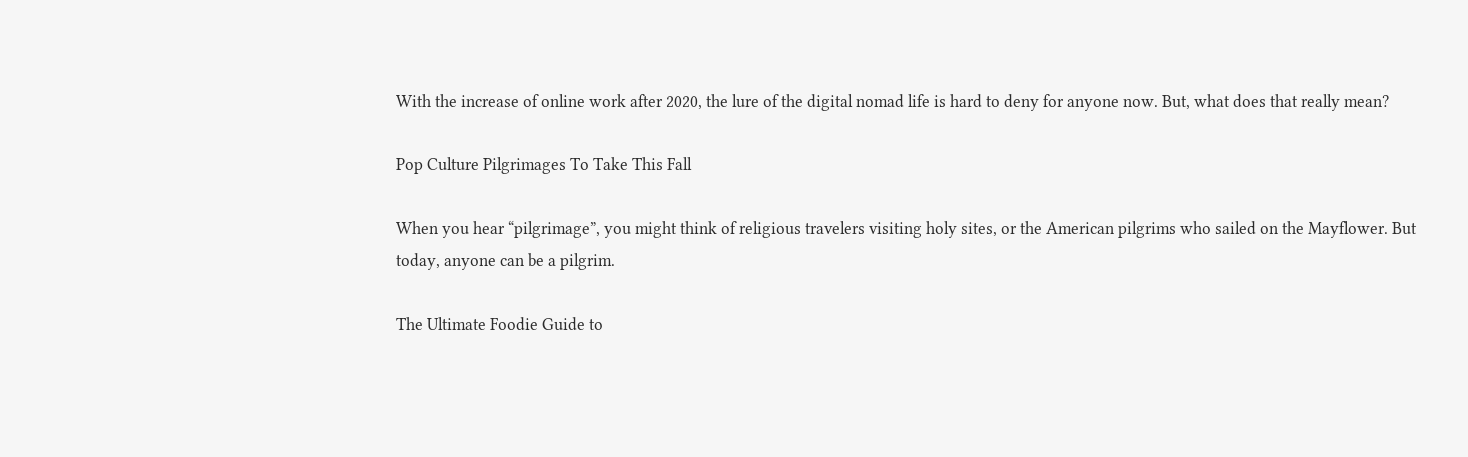With the increase of online work after 2020, the lure of the digital nomad life is hard to deny for anyone now. But, what does that really mean?

Pop Culture Pilgrimages To Take This Fall

When you hear “pilgrimage”, you might think of religious travelers visiting holy sites, or the American pilgrims who sailed on the Mayflower. But today, anyone can be a pilgrim.

The Ultimate Foodie Guide to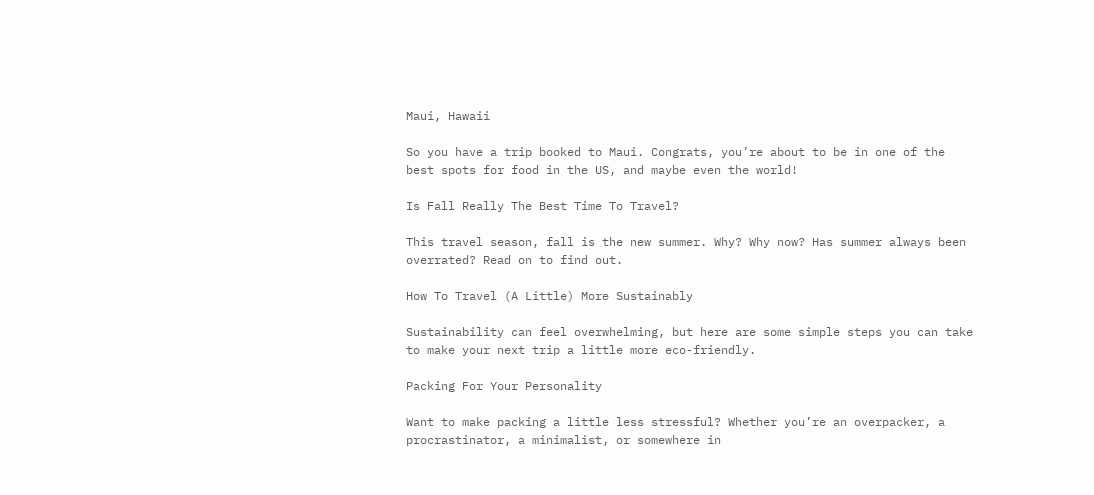Maui, Hawaii

So you have a trip booked to Maui. Congrats, you’re about to be in one of the best spots for food in the US, and maybe even the world!

Is Fall Really The Best Time To Travel?

This travel season, fall is the new summer. Why? Why now? Has summer always been overrated? Read on to find out.

How To Travel (A Little) More Sustainably

Sustainability can feel overwhelming, but here are some simple steps you can take to make your next trip a little more eco-friendly.

Packing For Your Personality

Want to make packing a little less stressful? Whether you’re an overpacker, a procrastinator, a minimalist, or somewhere in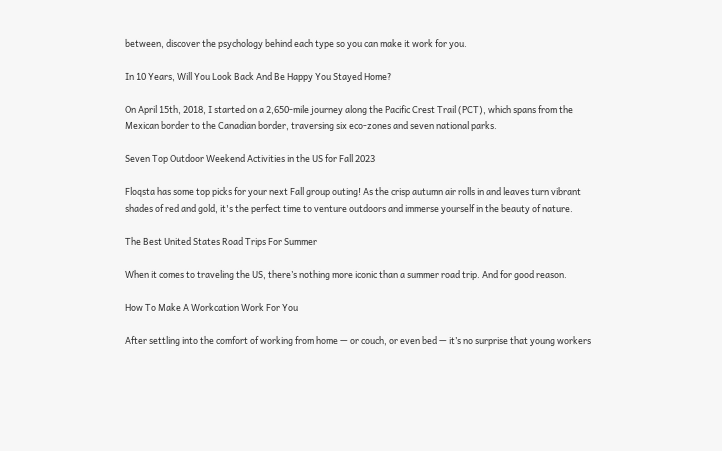between, discover the psychology behind each type so you can make it work for you.

In 10 Years, Will You Look Back And Be Happy You Stayed Home?

On April 15th, 2018, I started on a 2,650-mile journey along the Pacific Crest Trail (PCT), which spans from the Mexican border to the Canadian border, traversing six eco-zones and seven national parks.

Seven Top Outdoor Weekend Activities in the US for Fall 2023

Floqsta has some top picks for your next Fall group outing! As the crisp autumn air rolls in and leaves turn vibrant shades of red and gold, it's the perfect time to venture outdoors and immerse yourself in the beauty of nature.

The Best United States Road Trips For Summer

When it comes to traveling the US, there’s nothing more iconic than a summer road trip. And for good reason.

How To Make A Workcation Work For You

After settling into the comfort of working from home — or couch, or even bed — it’s no surprise that young workers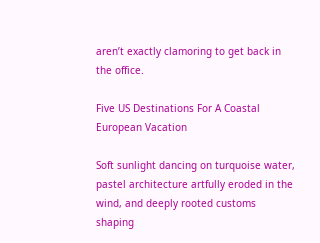aren’t exactly clamoring to get back in the office.

Five US Destinations For A Coastal European Vacation

Soft sunlight dancing on turquoise water, pastel architecture artfully eroded in the wind, and deeply rooted customs shaping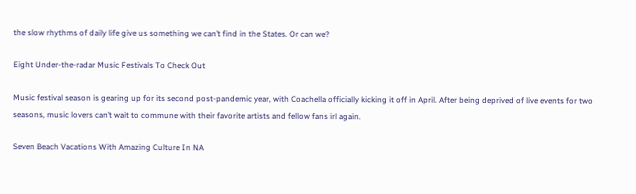the slow rhythms of daily life give us something we can’t find in the States. Or can we?

Eight Under-the-radar Music Festivals To Check Out

Music festival season is gearing up for its second post-pandemic year, with Coachella officially kicking it off in April. After being deprived of live events for two seasons, music lovers can’t wait to commune with their favorite artists and fellow fans irl again.

Seven Beach Vacations With Amazing Culture In NA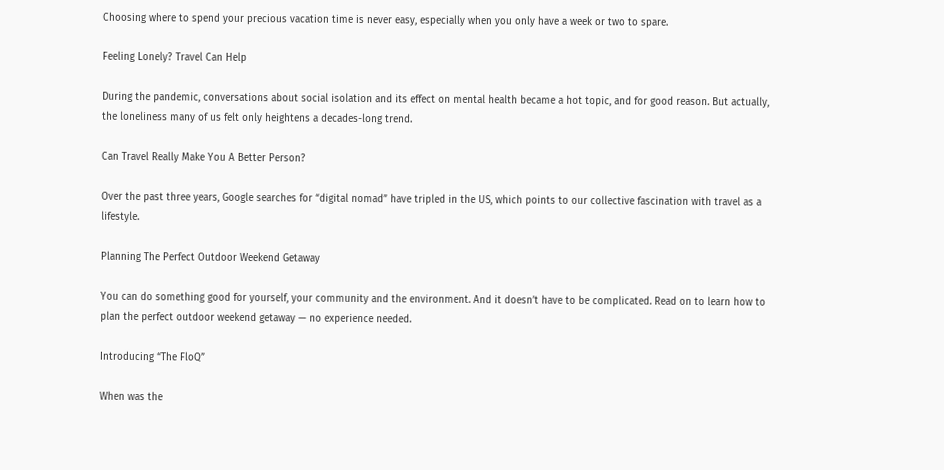Choosing where to spend your precious vacation time is never easy, especially when you only have a week or two to spare.

Feeling Lonely? Travel Can Help

During the pandemic, conversations about social isolation and its effect on mental health became a hot topic, and for good reason. But actually, the loneliness many of us felt only heightens a decades-long trend.

Can Travel Really Make You A Better Person?

Over the past three years, Google searches for “digital nomad” have tripled in the US, which points to our collective fascination with travel as a lifestyle.

Planning The Perfect Outdoor Weekend Getaway

You can do something good for yourself, your community and the environment. And it doesn’t have to be complicated. Read on to learn how to plan the perfect outdoor weekend getaway — no experience needed.

Introducing “The FloQ”

When was the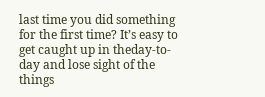last time you did something for the first time? It’s easy to get caught up in theday-to-day and lose sight of the things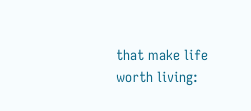that make life worth living: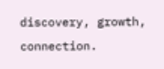discovery, growth, connection.